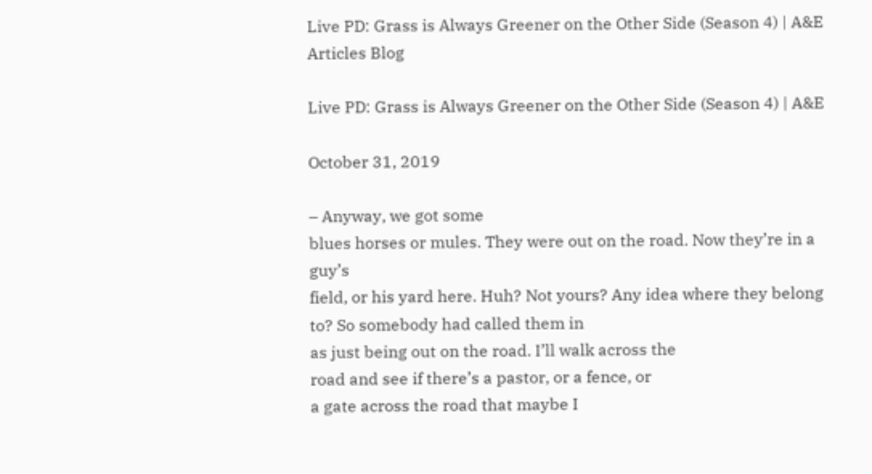Live PD: Grass is Always Greener on the Other Side (Season 4) | A&E
Articles Blog

Live PD: Grass is Always Greener on the Other Side (Season 4) | A&E

October 31, 2019

– Anyway, we got some
blues horses or mules. They were out on the road. Now they’re in a guy’s
field, or his yard here. Huh? Not yours? Any idea where they belong to? So somebody had called them in
as just being out on the road. I’ll walk across the
road and see if there’s a pastor, or a fence, or
a gate across the road that maybe I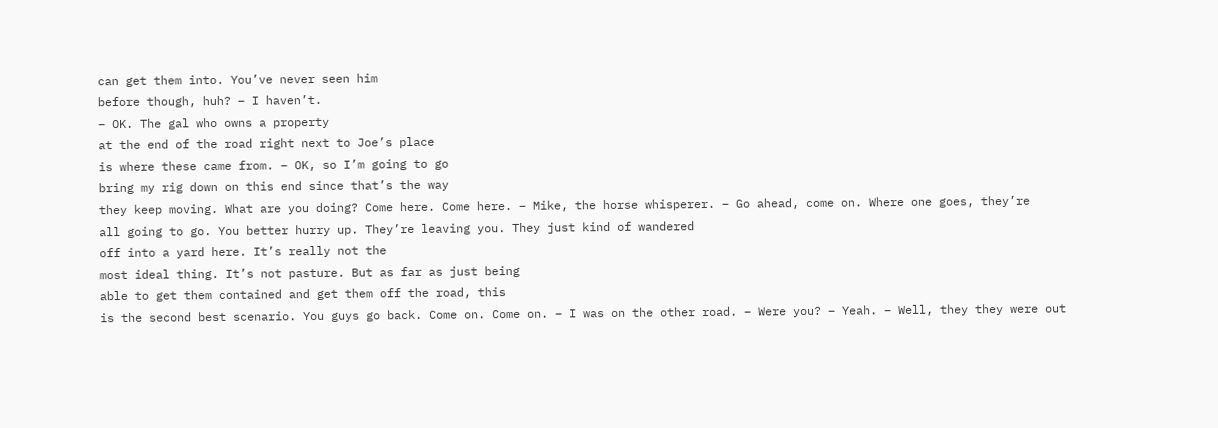can get them into. You’ve never seen him
before though, huh? – I haven’t.
– OK. The gal who owns a property
at the end of the road right next to Joe’s place
is where these came from. – OK, so I’m going to go
bring my rig down on this end since that’s the way
they keep moving. What are you doing? Come here. Come here. – Mike, the horse whisperer. – Go ahead, come on. Where one goes, they’re
all going to go. You better hurry up. They’re leaving you. They just kind of wandered
off into a yard here. It’s really not the
most ideal thing. It’s not pasture. But as far as just being
able to get them contained and get them off the road, this
is the second best scenario. You guys go back. Come on. Come on. – I was on the other road. – Were you? – Yeah. – Well, they they were out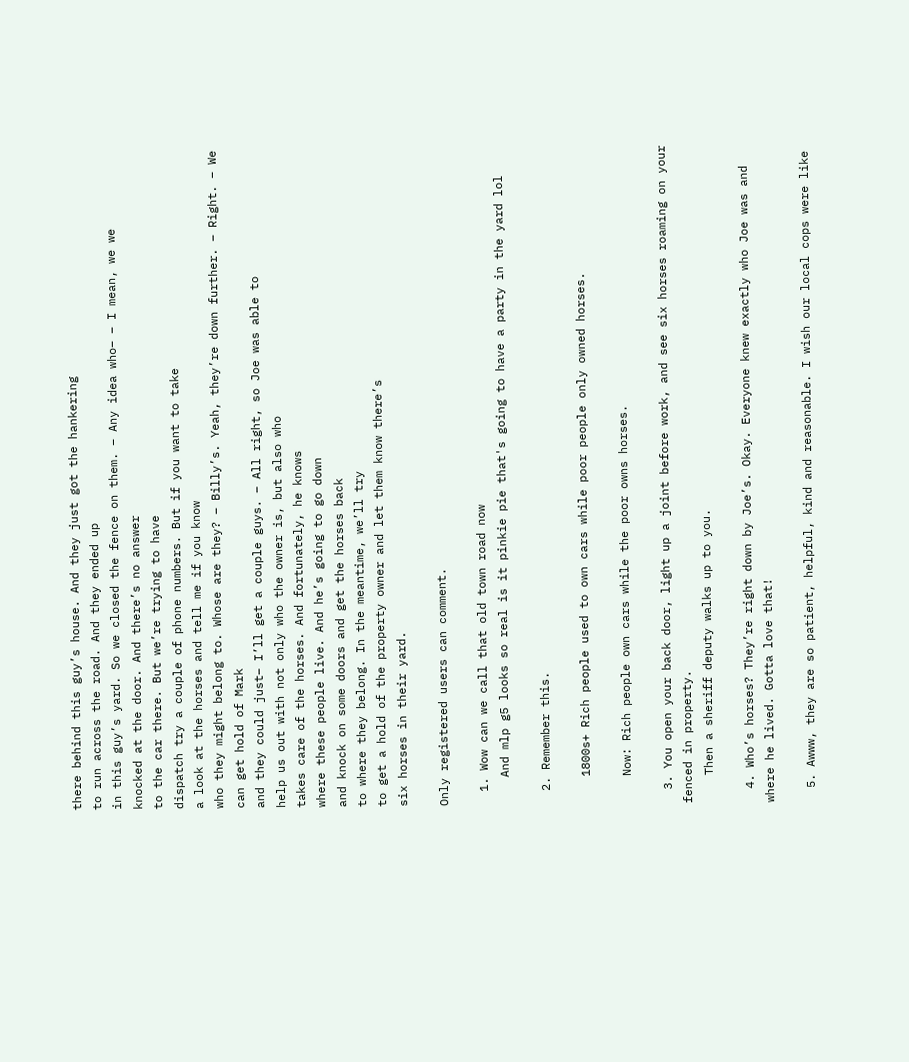there behind this guy’s house. And they just got the hankering
to run across the road. And they ended up
in this guy’s yard. So we closed the fence on them. – Any idea who– – I mean, we we
knocked at the door. And there’s no answer
to the car there. But we’re trying to have
dispatch try a couple of phone numbers. But if you want to take
a look at the horses and tell me if you know
who they might belong to. Whose are they? – Billy’s. Yeah, they’re down further. – Right. – We can get hold of Mark
and they could just– I’ll get a couple guys. – All right, so Joe was able to
help us out with not only who the owner is, but also who
takes care of the horses. And fortunately, he knows
where these people live. And he’s going to go down
and knock on some doors and get the horses back
to where they belong. In the meantime, we’ll try
to get a hold of the property owner and let them know there’s
six horses in their yard.

Only registered users can comment.

  1. Wow can we call that old town road now
    And mlp g5 looks so real is it pinkie pie that's going to have a party in the yard lol

  2. Remember this.

    1800s+ Rich people used to own cars while poor people only owned horses.

    Now: Rich people own cars while the poor owns horses.

  3. You open your back door, light up a joint before work, and see six horses roaming on your fenced in property.
    Then a sheriff deputy walks up to you.

  4. Who’s horses? They’re right down by Joe’s. Okay. Everyone knew exactly who Joe was and where he lived. Gotta love that!

  5. Awww, they are so patient, helpful, kind and reasonable. I wish our local cops were like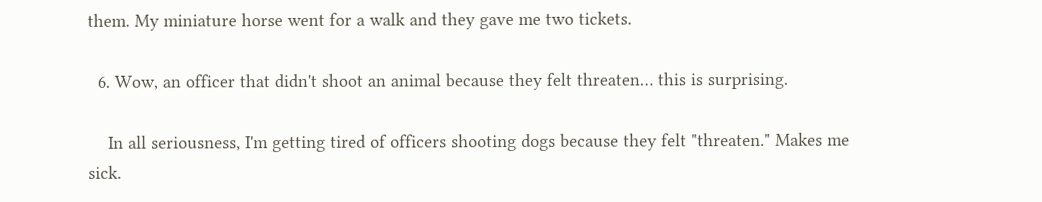them. My miniature horse went for a walk and they gave me two tickets.

  6. Wow, an officer that didn't shoot an animal because they felt threaten… this is surprising.

    In all seriousness, I'm getting tired of officers shooting dogs because they felt "threaten." Makes me sick.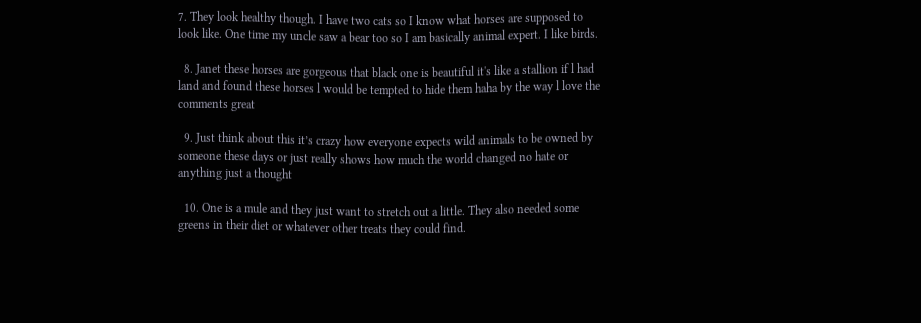7. They look healthy though. I have two cats so I know what horses are supposed to look like. One time my uncle saw a bear too so I am basically animal expert. I like birds.

  8. Janet these horses are gorgeous that black one is beautiful it's like a stallion if l had land and found these horses l would be tempted to hide them haha by the way l love the comments great

  9. Just think about this it’s crazy how everyone expects wild animals to be owned by someone these days or just really shows how much the world changed no hate or anything just a thought

  10. One is a mule and they just want to stretch out a little. They also needed some greens in their diet or whatever other treats they could find.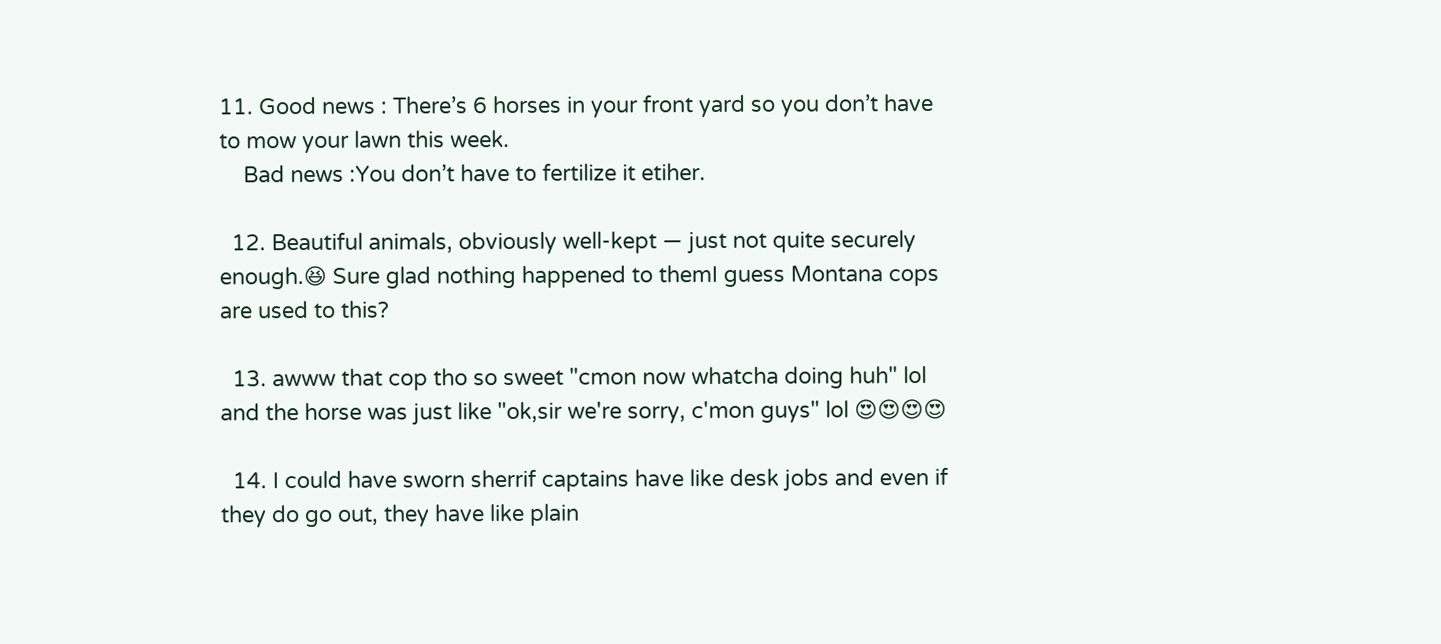11. Good news : There’s 6 horses in your front yard so you don’t have to mow your lawn this week.
    Bad news :You don’t have to fertilize it etiher.

  12. Beautiful animals, obviously well-kept — just not quite securely enough.😆 Sure glad nothing happened to themI guess Montana cops are used to this?

  13. awww that cop tho so sweet "cmon now whatcha doing huh" lol and the horse was just like "ok,sir we're sorry, c'mon guys" lol 😍😍😍😍

  14. I could have sworn sherrif captains have like desk jobs and even if they do go out, they have like plain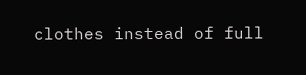clothes instead of full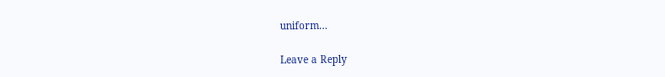uniform…

Leave a Reply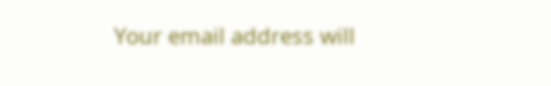Your email address will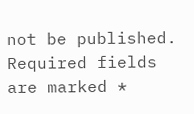not be published. Required fields are marked *